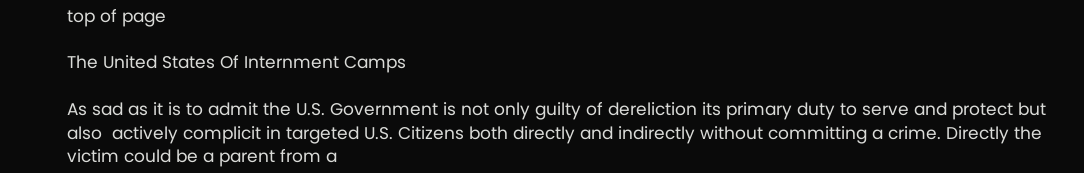top of page

The United States Of Internment Camps

As sad as it is to admit the U.S. Government is not only guilty of dereliction its primary duty to serve and protect but also  actively complicit in targeted U.S. Citizens both directly and indirectly without committing a crime. Directly the victim could be a parent from a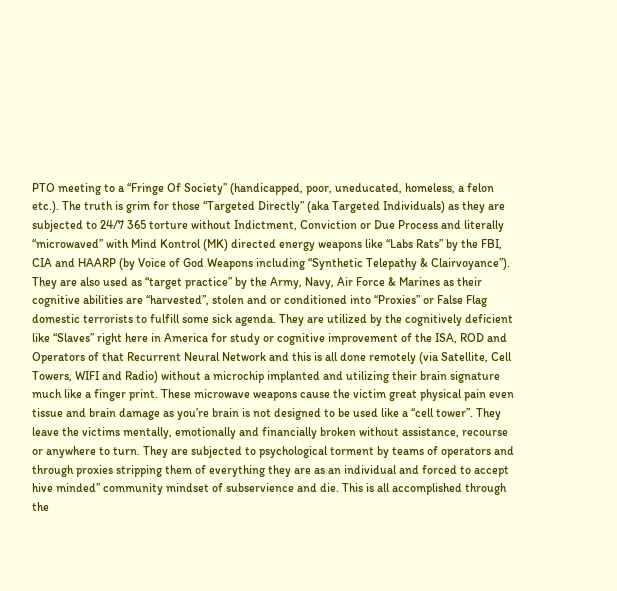PTO meeting to a “Fringe Of Society” (handicapped, poor, uneducated, homeless, a felon etc.). The truth is grim for those “Targeted Directly” (aka Targeted Individuals) as they are subjected to 24/7 365 torture without Indictment, Conviction or Due Process and literally “microwaved” with Mind Kontrol (MK) directed energy weapons like “Labs Rats” by the FBI, CIA and HAARP (by Voice of God Weapons including “Synthetic Telepathy & Clairvoyance”). They are also used as “target practice” by the Army, Navy, Air Force & Marines as their cognitive abilities are “harvested”, stolen and or conditioned into “Proxies” or False Flag domestic terrorists to fulfill some sick agenda. They are utilized by the cognitively deficient like “Slaves” right here in America for study or cognitive improvement of the ISA, ROD and Operators of that Recurrent Neural Network and this is all done remotely (via Satellite, Cell Towers, WIFI and Radio) without a microchip implanted and utilizing their brain signature much like a finger print. These microwave weapons cause the victim great physical pain even tissue and brain damage as you’re brain is not designed to be used like a “cell tower”. They leave the victims mentally, emotionally and financially broken without assistance, recourse or anywhere to turn. They are subjected to psychological torment by teams of operators and through proxies stripping them of everything they are as an individual and forced to accept hive minded” community mindset of subservience and die. This is all accomplished through the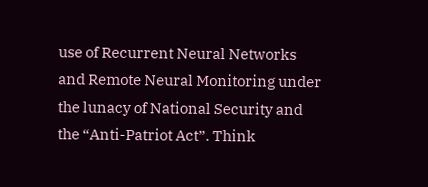use of Recurrent Neural Networks and Remote Neural Monitoring under the lunacy of National Security and the “Anti-Patriot Act”. Think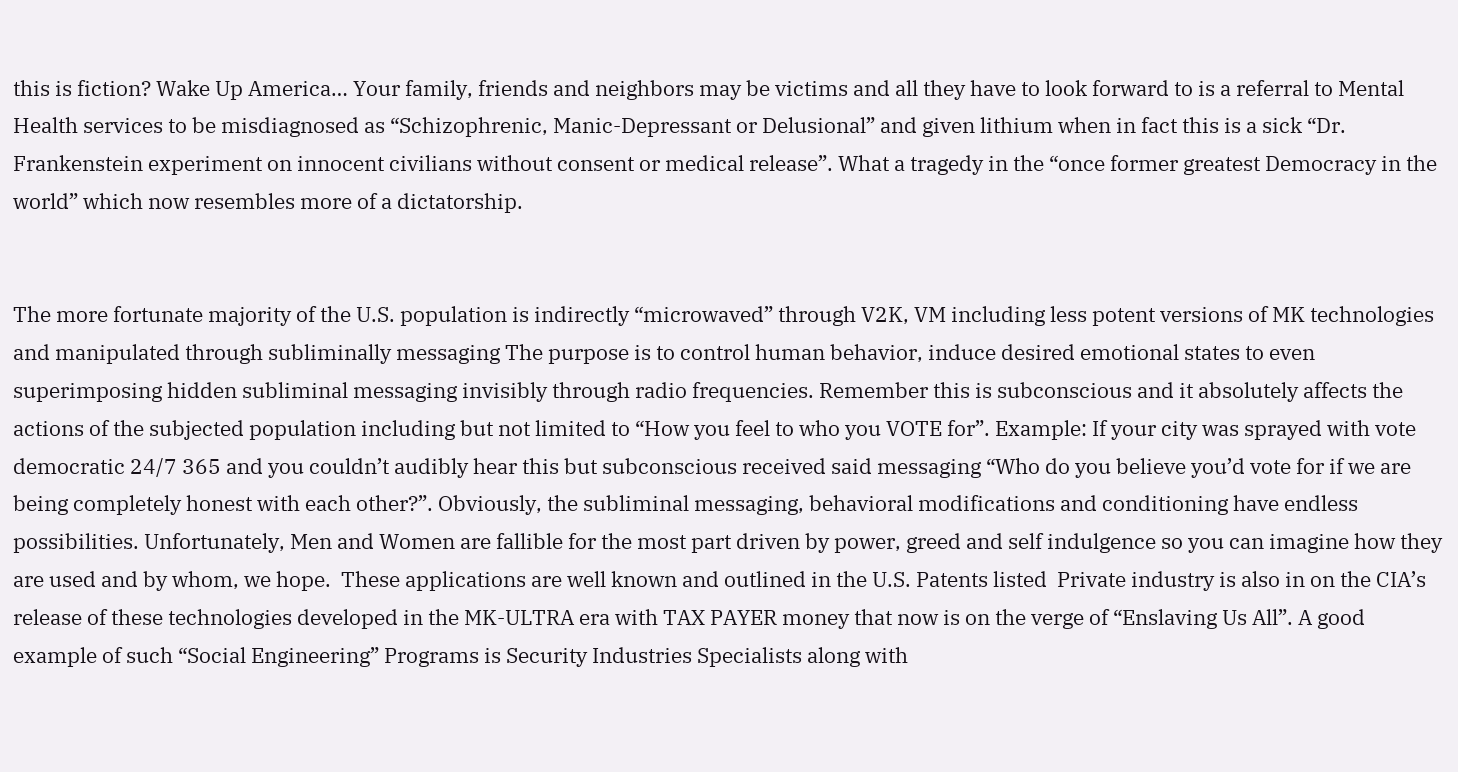this is fiction? Wake Up America… Your family, friends and neighbors may be victims and all they have to look forward to is a referral to Mental Health services to be misdiagnosed as “Schizophrenic, Manic-Depressant or Delusional” and given lithium when in fact this is a sick “Dr. Frankenstein experiment on innocent civilians without consent or medical release”. What a tragedy in the “once former greatest Democracy in the world” which now resembles more of a dictatorship.


The more fortunate majority of the U.S. population is indirectly “microwaved” through V2K, VM including less potent versions of MK technologies and manipulated through subliminally messaging The purpose is to control human behavior, induce desired emotional states to even superimposing hidden subliminal messaging invisibly through radio frequencies. Remember this is subconscious and it absolutely affects the actions of the subjected population including but not limited to “How you feel to who you VOTE for”. Example: If your city was sprayed with vote democratic 24/7 365 and you couldn’t audibly hear this but subconscious received said messaging “Who do you believe you’d vote for if we are being completely honest with each other?”. Obviously, the subliminal messaging, behavioral modifications and conditioning have endless possibilities. Unfortunately, Men and Women are fallible for the most part driven by power, greed and self indulgence so you can imagine how they are used and by whom, we hope.  These applications are well known and outlined in the U.S. Patents listed  Private industry is also in on the CIA’s release of these technologies developed in the MK-ULTRA era with TAX PAYER money that now is on the verge of “Enslaving Us All”. A good example of such “Social Engineering” Programs is Security Industries Specialists along with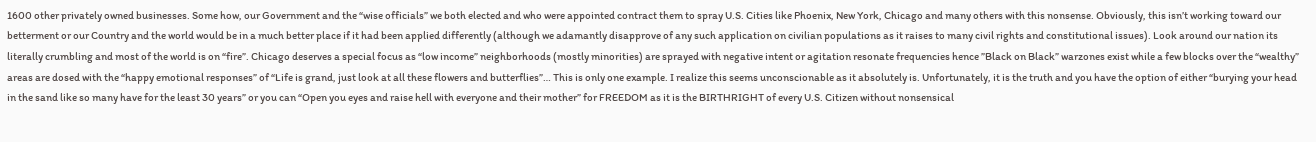1600 other privately owned businesses. Some how, our Government and the “wise officials” we both elected and who were appointed contract them to spray U.S. Cities like Phoenix, New York, Chicago and many others with this nonsense. Obviously, this isn’t working toward our betterment or our Country and the world would be in a much better place if it had been applied differently (although we adamantly disapprove of any such application on civilian populations as it raises to many civil rights and constitutional issues). Look around our nation its literally crumbling and most of the world is on “fire”. Chicago deserves a special focus as “low income” neighborhoods (mostly minorities) are sprayed with negative intent or agitation resonate frequencies hence ”Black on Black” warzones exist while a few blocks over the “wealthy” areas are dosed with the “happy emotional responses” of “Life is grand, just look at all these flowers and butterflies”… This is only one example. I realize this seems unconscionable as it absolutely is. Unfortunately, it is the truth and you have the option of either “burying your head in the sand like so many have for the least 30 years” or you can “Open you eyes and raise hell with everyone and their mother” for FREEDOM as it is the BIRTHRIGHT of every U.S. Citizen without nonsensical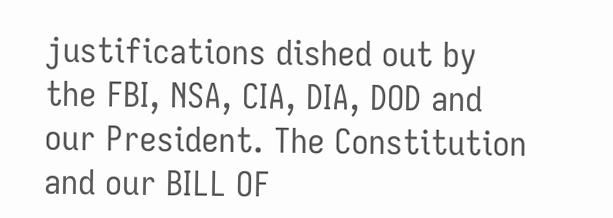justifications dished out by the FBI, NSA, CIA, DIA, DOD and our President. The Constitution and our BILL OF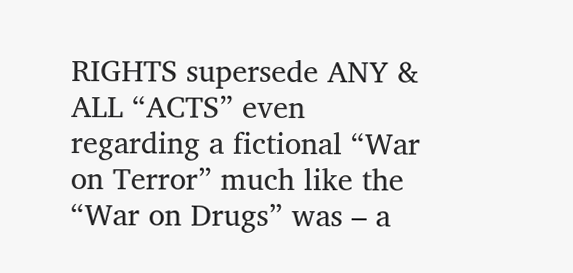RIGHTS supersede ANY & ALL “ACTS” even regarding a fictional “War on Terror” much like the “War on Drugs” was – a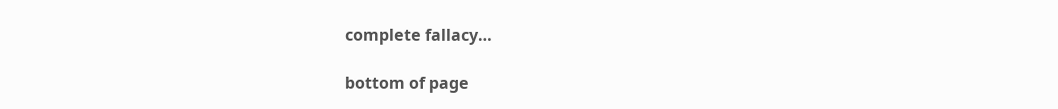complete fallacy…

bottom of page